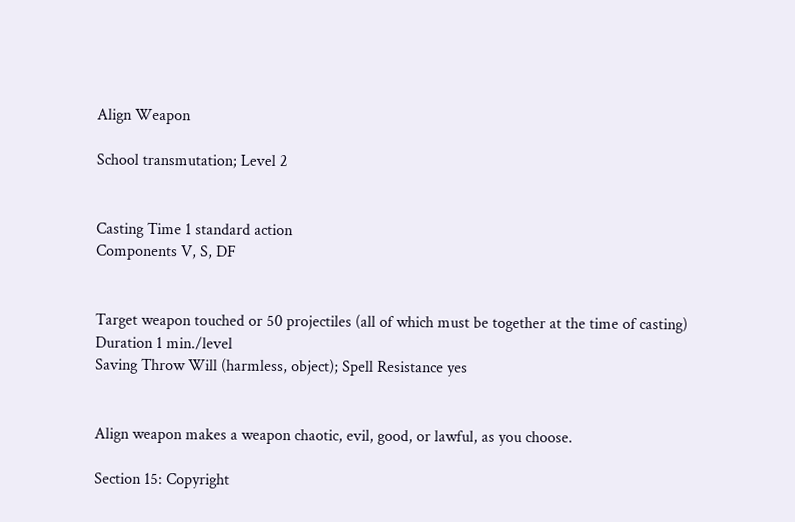Align Weapon

School transmutation; Level 2


Casting Time 1 standard action
Components V, S, DF


Target weapon touched or 50 projectiles (all of which must be together at the time of casting)
Duration 1 min./level
Saving Throw Will (harmless, object); Spell Resistance yes


Align weapon makes a weapon chaotic, evil, good, or lawful, as you choose.

Section 15: Copyright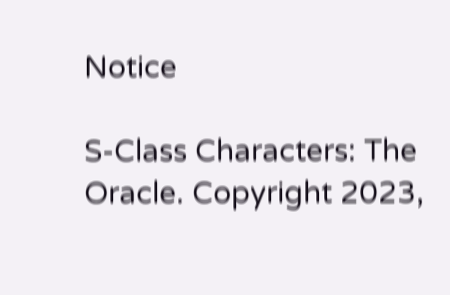Notice

S-Class Characters: The Oracle. Copyright 2023,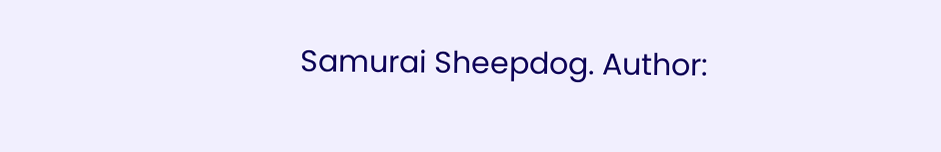Samurai Sheepdog. Author: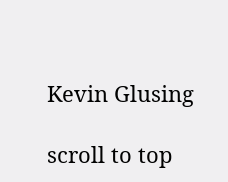Kevin Glusing

scroll to top